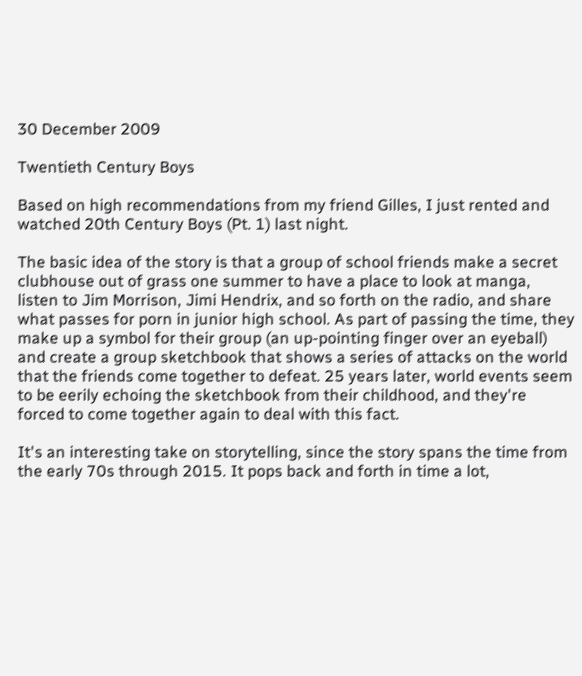30 December 2009

Twentieth Century Boys

Based on high recommendations from my friend Gilles, I just rented and watched 20th Century Boys (Pt. 1) last night.

The basic idea of the story is that a group of school friends make a secret clubhouse out of grass one summer to have a place to look at manga, listen to Jim Morrison, Jimi Hendrix, and so forth on the radio, and share what passes for porn in junior high school. As part of passing the time, they make up a symbol for their group (an up-pointing finger over an eyeball) and create a group sketchbook that shows a series of attacks on the world that the friends come together to defeat. 25 years later, world events seem to be eerily echoing the sketchbook from their childhood, and they're forced to come together again to deal with this fact.

It's an interesting take on storytelling, since the story spans the time from the early 70s through 2015. It pops back and forth in time a lot,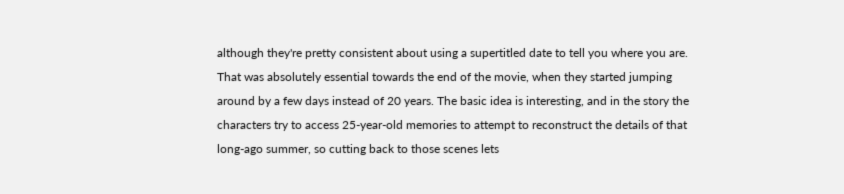although they're pretty consistent about using a supertitled date to tell you where you are. That was absolutely essential towards the end of the movie, when they started jumping around by a few days instead of 20 years. The basic idea is interesting, and in the story the characters try to access 25-year-old memories to attempt to reconstruct the details of that long-ago summer, so cutting back to those scenes lets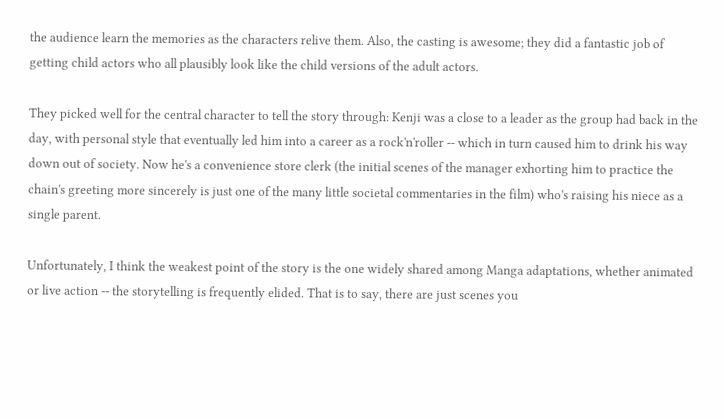the audience learn the memories as the characters relive them. Also, the casting is awesome; they did a fantastic job of getting child actors who all plausibly look like the child versions of the adult actors.

They picked well for the central character to tell the story through: Kenji was a close to a leader as the group had back in the day, with personal style that eventually led him into a career as a rock'n'roller -- which in turn caused him to drink his way down out of society. Now he's a convenience store clerk (the initial scenes of the manager exhorting him to practice the chain's greeting more sincerely is just one of the many little societal commentaries in the film) who's raising his niece as a single parent.

Unfortunately, I think the weakest point of the story is the one widely shared among Manga adaptations, whether animated or live action -- the storytelling is frequently elided. That is to say, there are just scenes you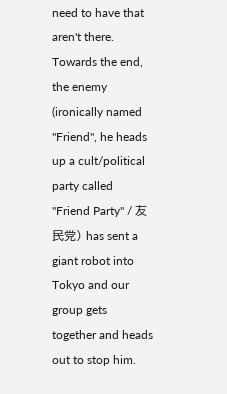need to have that aren't there. Towards the end, the enemy (ironically named "Friend", he heads up a cult/political party called "Friend Party" / 友民党) has sent a giant robot into Tokyo and our group gets together and heads out to stop him.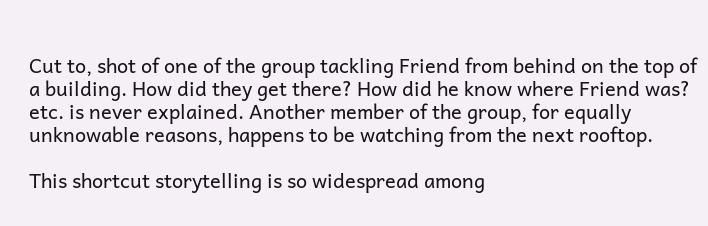Cut to, shot of one of the group tackling Friend from behind on the top of a building. How did they get there? How did he know where Friend was? etc. is never explained. Another member of the group, for equally unknowable reasons, happens to be watching from the next rooftop.

This shortcut storytelling is so widespread among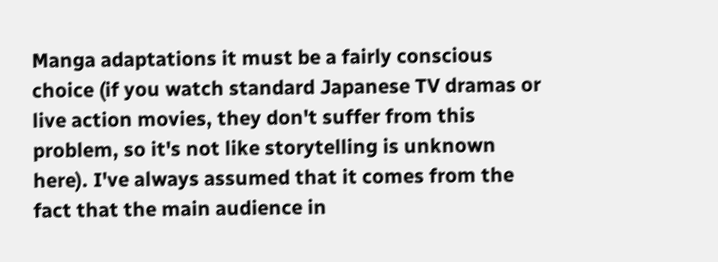Manga adaptations it must be a fairly conscious choice (if you watch standard Japanese TV dramas or live action movies, they don't suffer from this problem, so it's not like storytelling is unknown here). I've always assumed that it comes from the fact that the main audience in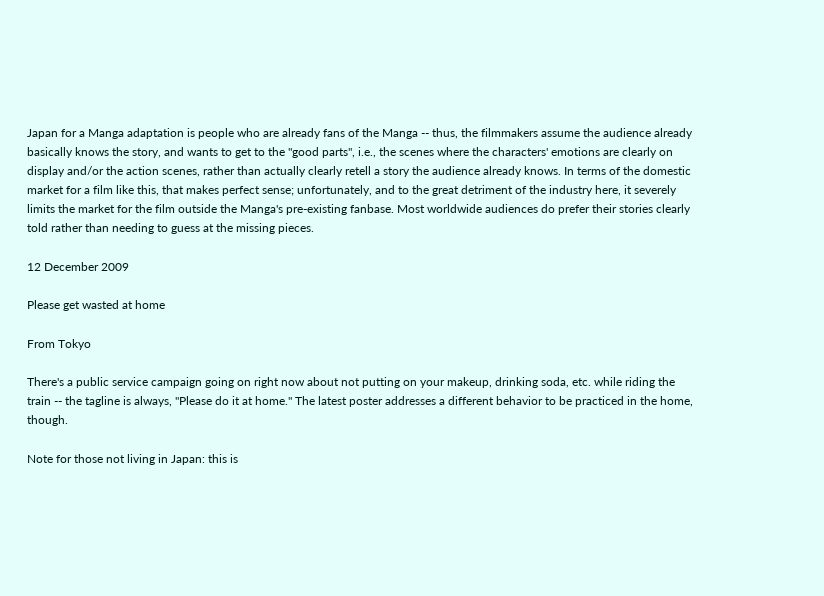Japan for a Manga adaptation is people who are already fans of the Manga -- thus, the filmmakers assume the audience already basically knows the story, and wants to get to the "good parts", i.e., the scenes where the characters' emotions are clearly on display and/or the action scenes, rather than actually clearly retell a story the audience already knows. In terms of the domestic market for a film like this, that makes perfect sense; unfortunately, and to the great detriment of the industry here, it severely limits the market for the film outside the Manga's pre-existing fanbase. Most worldwide audiences do prefer their stories clearly told rather than needing to guess at the missing pieces.

12 December 2009

Please get wasted at home

From Tokyo

There's a public service campaign going on right now about not putting on your makeup, drinking soda, etc. while riding the train -- the tagline is always, "Please do it at home." The latest poster addresses a different behavior to be practiced in the home, though.

Note for those not living in Japan: this is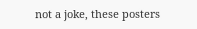not a joke, these posters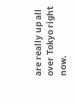are really up all over Tokyo right now.